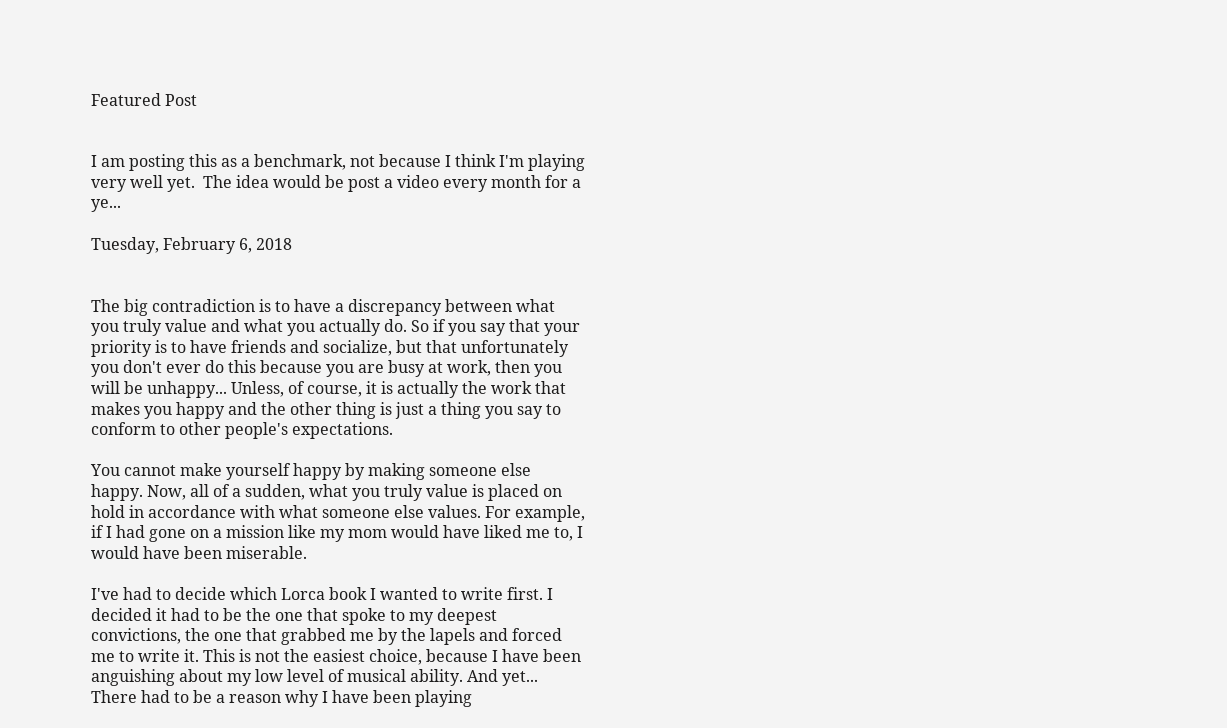Featured Post


I am posting this as a benchmark, not because I think I'm playing very well yet.  The idea would be post a video every month for a ye...

Tuesday, February 6, 2018


The big contradiction is to have a discrepancy between what you truly value and what you actually do. So if you say that your priority is to have friends and socialize, but that unfortunately you don't ever do this because you are busy at work, then you will be unhappy... Unless, of course, it is actually the work that makes you happy and the other thing is just a thing you say to conform to other people's expectations.

You cannot make yourself happy by making someone else happy. Now, all of a sudden, what you truly value is placed on hold in accordance with what someone else values. For example, if I had gone on a mission like my mom would have liked me to, I would have been miserable.

I've had to decide which Lorca book I wanted to write first. I decided it had to be the one that spoke to my deepest convictions, the one that grabbed me by the lapels and forced me to write it. This is not the easiest choice, because I have been anguishing about my low level of musical ability. And yet... There had to be a reason why I have been playing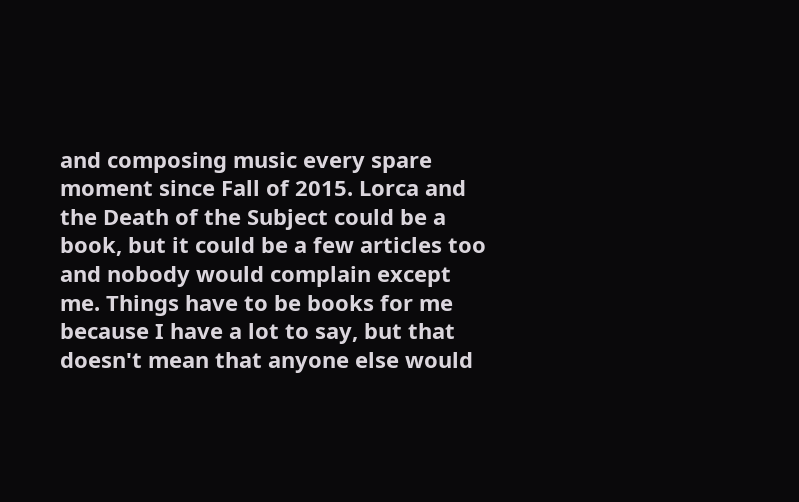and composing music every spare moment since Fall of 2015. Lorca and the Death of the Subject could be a book, but it could be a few articles too and nobody would complain except me. Things have to be books for me because I have a lot to say, but that doesn't mean that anyone else would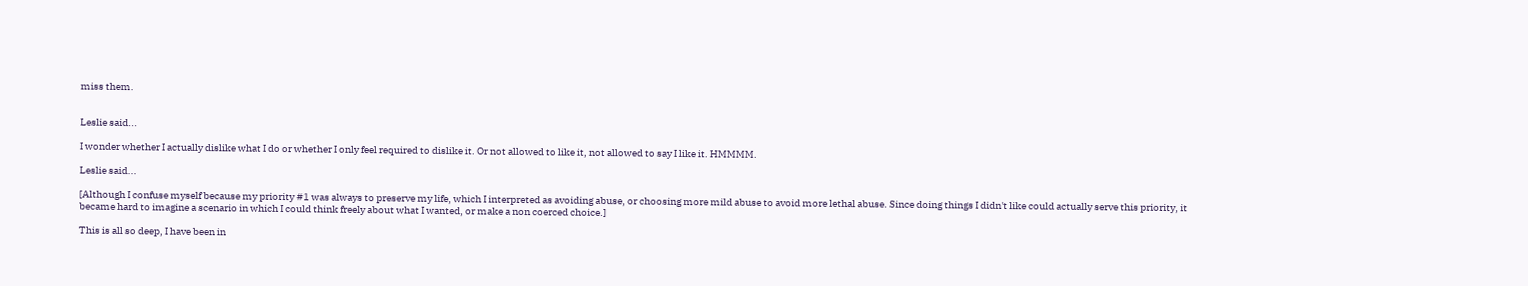miss them.


Leslie said...

I wonder whether I actually dislike what I do or whether I only feel required to dislike it. Or not allowed to like it, not allowed to say I like it. HMMMM.

Leslie said...

[Although I confuse myself because my priority #1 was always to preserve my life, which I interpreted as avoiding abuse, or choosing more mild abuse to avoid more lethal abuse. Since doing things I didn't like could actually serve this priority, it became hard to imagine a scenario in which I could think freely about what I wanted, or make a non coerced choice.]

This is all so deep, I have been in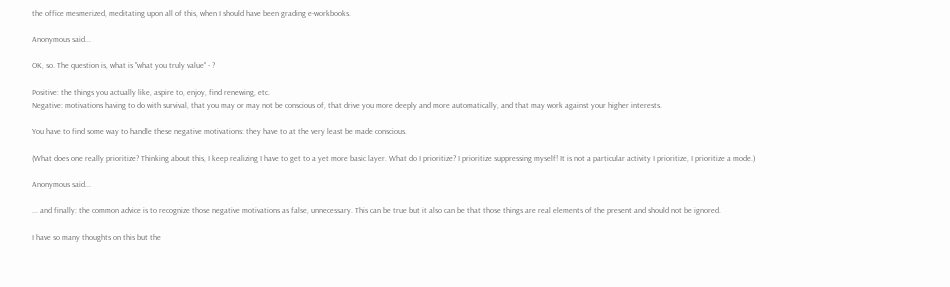the office mesmerized, meditating upon all of this, when I should have been grading e-workbooks.

Anonymous said...

OK, so. The question is, what is "what you truly value" - ?

Positive: the things you actually like, aspire to, enjoy, find renewing, etc.
Negative: motivations having to do with survival, that you may or may not be conscious of, that drive you more deeply and more automatically, and that may work against your higher interests.

You have to find some way to handle these negative motivations: they have to at the very least be made conscious.

(What does one really prioritize? Thinking about this, I keep realizing I have to get to a yet more basic layer. What do I prioritize? I prioritize suppressing myself! It is not a particular activity I prioritize, I prioritize a mode.)

Anonymous said...

... and finally: the common advice is to recognize those negative motivations as false, unnecessary. This can be true but it also can be that those things are real elements of the present and should not be ignored.

I have so many thoughts on this but the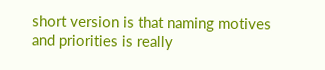short version is that naming motives and priorities is really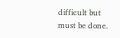difficult but must be done.